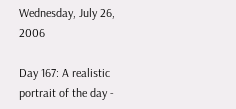Wednesday, July 26, 2006

Day 167: A realistic portrait of the day -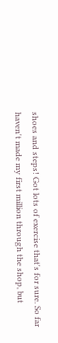shoes and steps! Got lots of exercise that's for sure. So far haven't made my first million through the shop, but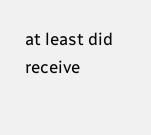at least did receive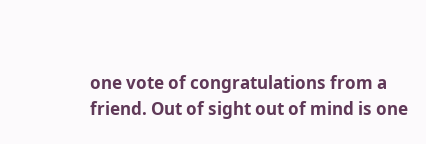one vote of congratulations from a friend. Out of sight out of mind is one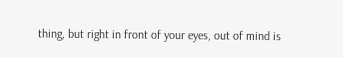thing, but right in front of your eyes, out of mind is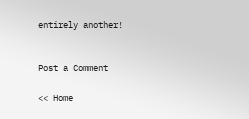entirely another!


Post a Comment

<< Home